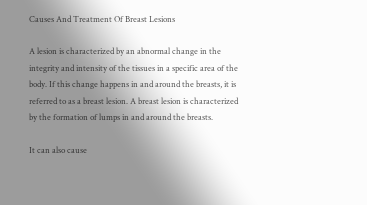Causes And Treatment Of Breast Lesions

A lesion is characterized by an abnormal change in the integrity and intensity of the tissues in a specific area of the body. If this change happens in and around the breasts, it is referred to as a breast lesion. A breast lesion is characterized by the formation of lumps in and around the breasts.

It can also cause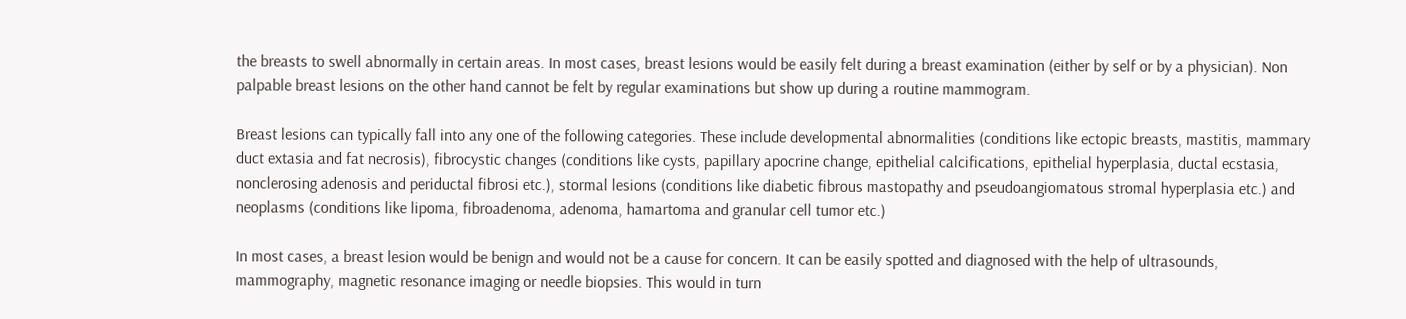the breasts to swell abnormally in certain areas. In most cases, breast lesions would be easily felt during a breast examination (either by self or by a physician). Non palpable breast lesions on the other hand cannot be felt by regular examinations but show up during a routine mammogram.

Breast lesions can typically fall into any one of the following categories. These include developmental abnormalities (conditions like ectopic breasts, mastitis, mammary duct extasia and fat necrosis), fibrocystic changes (conditions like cysts, papillary apocrine change, epithelial calcifications, epithelial hyperplasia, ductal ecstasia, nonclerosing adenosis and periductal fibrosi etc.), stormal lesions (conditions like diabetic fibrous mastopathy and pseudoangiomatous stromal hyperplasia etc.) and neoplasms (conditions like lipoma, fibroadenoma, adenoma, hamartoma and granular cell tumor etc.)

In most cases, a breast lesion would be benign and would not be a cause for concern. It can be easily spotted and diagnosed with the help of ultrasounds, mammography, magnetic resonance imaging or needle biopsies. This would in turn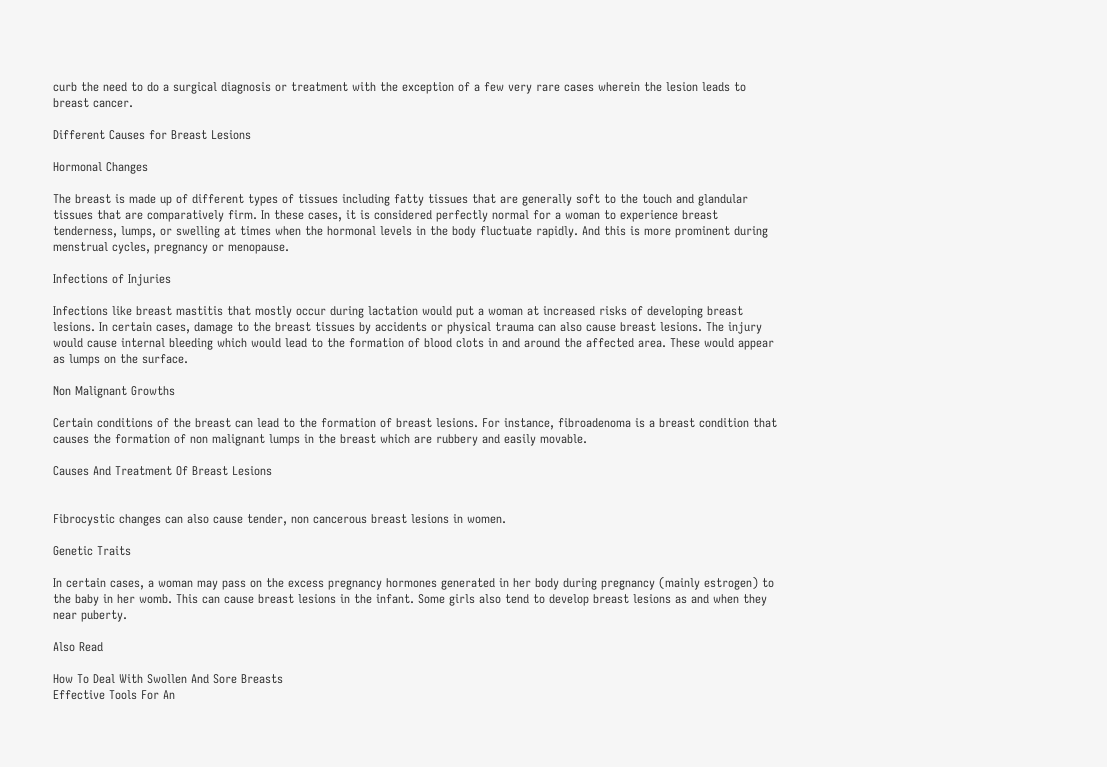curb the need to do a surgical diagnosis or treatment with the exception of a few very rare cases wherein the lesion leads to breast cancer.

Different Causes for Breast Lesions

Hormonal Changes

The breast is made up of different types of tissues including fatty tissues that are generally soft to the touch and glandular tissues that are comparatively firm. In these cases, it is considered perfectly normal for a woman to experience breast tenderness, lumps, or swelling at times when the hormonal levels in the body fluctuate rapidly. And this is more prominent during menstrual cycles, pregnancy or menopause.

Infections of Injuries

Infections like breast mastitis that mostly occur during lactation would put a woman at increased risks of developing breast lesions. In certain cases, damage to the breast tissues by accidents or physical trauma can also cause breast lesions. The injury would cause internal bleeding which would lead to the formation of blood clots in and around the affected area. These would appear as lumps on the surface.

Non Malignant Growths

Certain conditions of the breast can lead to the formation of breast lesions. For instance, fibroadenoma is a breast condition that causes the formation of non malignant lumps in the breast which are rubbery and easily movable.

Causes And Treatment Of Breast Lesions


Fibrocystic changes can also cause tender, non cancerous breast lesions in women.

Genetic Traits

In certain cases, a woman may pass on the excess pregnancy hormones generated in her body during pregnancy (mainly estrogen) to the baby in her womb. This can cause breast lesions in the infant. Some girls also tend to develop breast lesions as and when they near puberty.

Also Read

How To Deal With Swollen And Sore Breasts
Effective Tools For An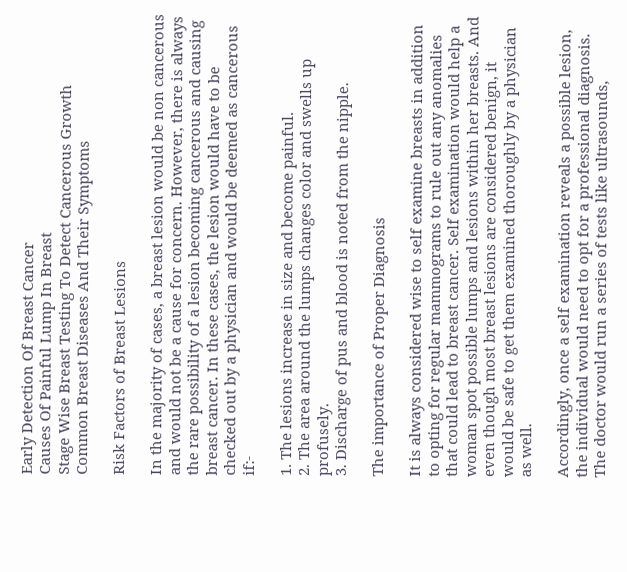Early Detection Of Breast Cancer
Causes Of Painful Lump In Breast
Stage Wise Breast Testing To Detect Cancerous Growth
Common Breast Diseases And Their Symptoms

Risk Factors of Breast Lesions

In the majority of cases, a breast lesion would be non cancerous and would not be a cause for concern. However, there is always the rare possibility of a lesion becoming cancerous and causing breast cancer. In these cases, the lesion would have to be checked out by a physician and would be deemed as cancerous if:-

1. The lesions increase in size and become painful.
2. The area around the lumps changes color and swells up profusely.
3. Discharge of pus and blood is noted from the nipple.

The importance of Proper Diagnosis

It is always considered wise to self examine breasts in addition to opting for regular mammograms to rule out any anomalies that could lead to breast cancer. Self examination would help a woman spot possible lumps and lesions within her breasts. And even though most breast lesions are considered benign, it would be safe to get them examined thoroughly by a physician as well.

Accordingly, once a self examination reveals a possible lesion, the individual would need to opt for a professional diagnosis. The doctor would run a series of tests like ultrasounds,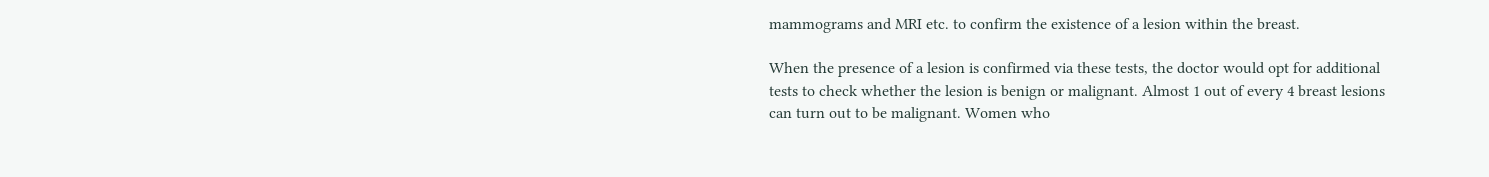mammograms and MRI etc. to confirm the existence of a lesion within the breast.

When the presence of a lesion is confirmed via these tests, the doctor would opt for additional tests to check whether the lesion is benign or malignant. Almost 1 out of every 4 breast lesions can turn out to be malignant. Women who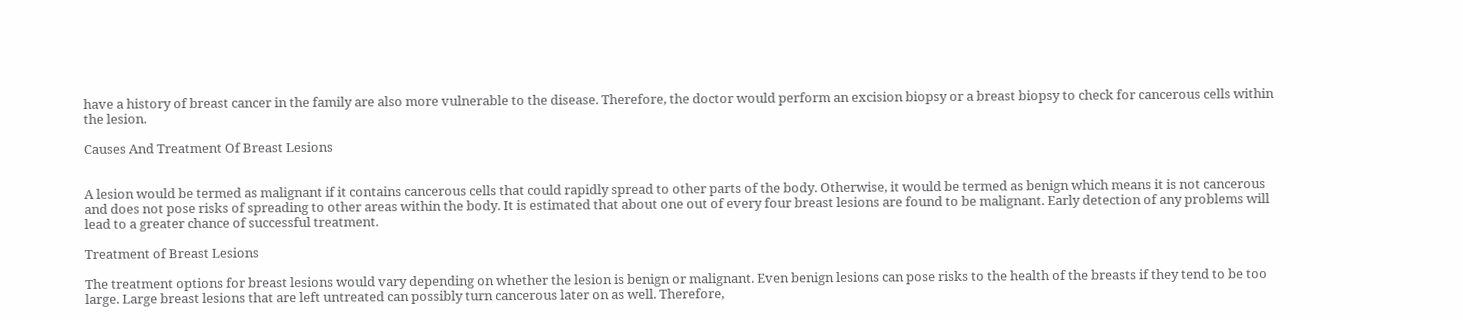have a history of breast cancer in the family are also more vulnerable to the disease. Therefore, the doctor would perform an excision biopsy or a breast biopsy to check for cancerous cells within the lesion.

Causes And Treatment Of Breast Lesions


A lesion would be termed as malignant if it contains cancerous cells that could rapidly spread to other parts of the body. Otherwise, it would be termed as benign which means it is not cancerous and does not pose risks of spreading to other areas within the body. It is estimated that about one out of every four breast lesions are found to be malignant. Early detection of any problems will lead to a greater chance of successful treatment.

Treatment of Breast Lesions

The treatment options for breast lesions would vary depending on whether the lesion is benign or malignant. Even benign lesions can pose risks to the health of the breasts if they tend to be too large. Large breast lesions that are left untreated can possibly turn cancerous later on as well. Therefore,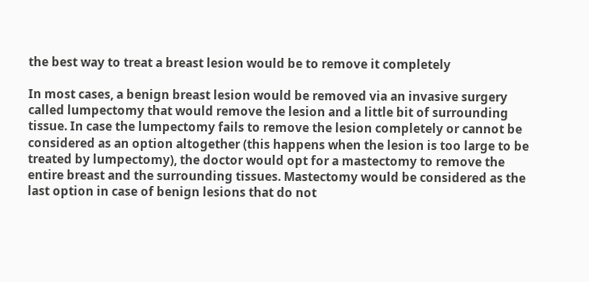the best way to treat a breast lesion would be to remove it completely

In most cases, a benign breast lesion would be removed via an invasive surgery called lumpectomy that would remove the lesion and a little bit of surrounding tissue. In case the lumpectomy fails to remove the lesion completely or cannot be considered as an option altogether (this happens when the lesion is too large to be treated by lumpectomy), the doctor would opt for a mastectomy to remove the entire breast and the surrounding tissues. Mastectomy would be considered as the last option in case of benign lesions that do not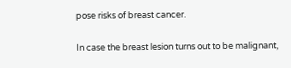pose risks of breast cancer.

In case the breast lesion turns out to be malignant,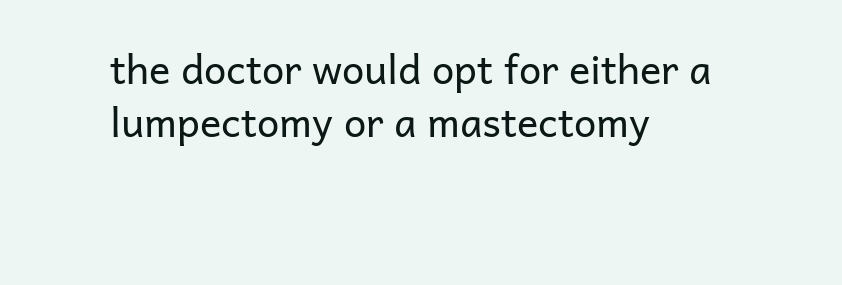the doctor would opt for either a lumpectomy or a mastectomy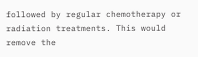followed by regular chemotherapy or radiation treatments. This would remove the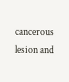cancerous lesion and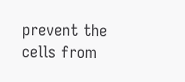prevent the cells from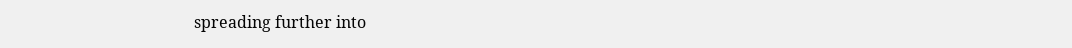spreading further into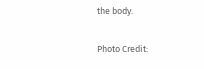the body.

Photo Credit: